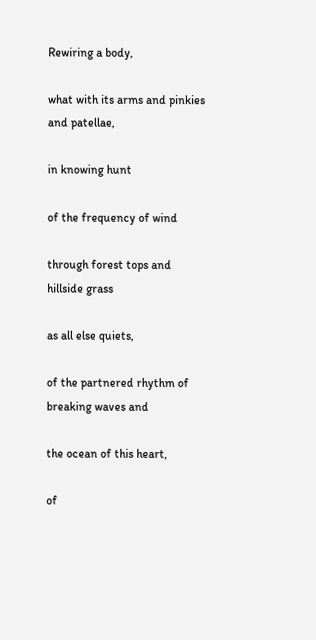Rewiring a body,

what with its arms and pinkies and patellae,

in knowing hunt

of the frequency of wind

through forest tops and hillside grass

as all else quiets,

of the partnered rhythm of breaking waves and

the ocean of this heart,

of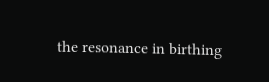the resonance in birthing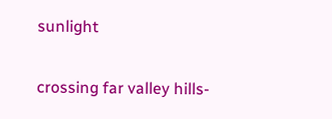sunlight

crossing far valley hills-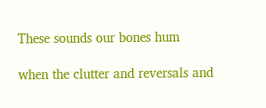These sounds our bones hum

when the clutter and reversals and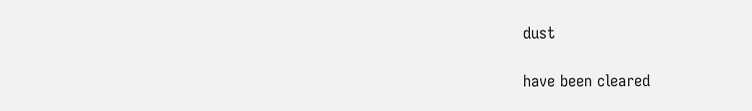dust

have been cleared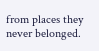from places they never belonged.